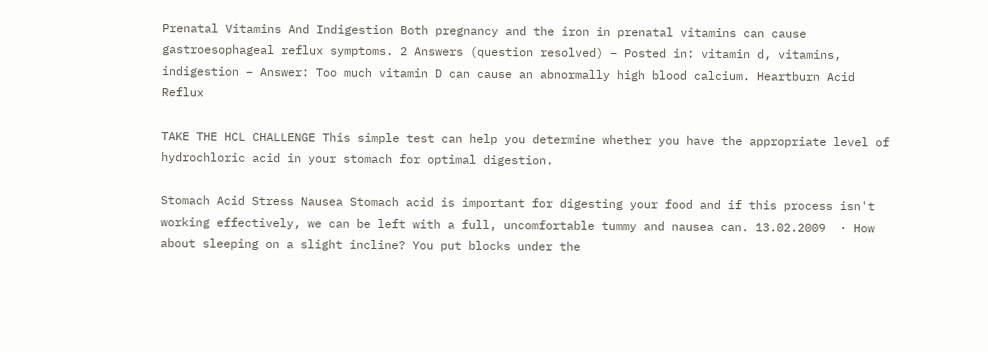Prenatal Vitamins And Indigestion Both pregnancy and the iron in prenatal vitamins can cause gastroesophageal reflux symptoms. 2 Answers (question resolved) – Posted in: vitamin d, vitamins, indigestion – Answer: Too much vitamin D can cause an abnormally high blood calcium. Heartburn Acid Reflux

TAKE THE HCL CHALLENGE This simple test can help you determine whether you have the appropriate level of hydrochloric acid in your stomach for optimal digestion.

Stomach Acid Stress Nausea Stomach acid is important for digesting your food and if this process isn't working effectively, we can be left with a full, uncomfortable tummy and nausea can. 13.02.2009  · How about sleeping on a slight incline? You put blocks under the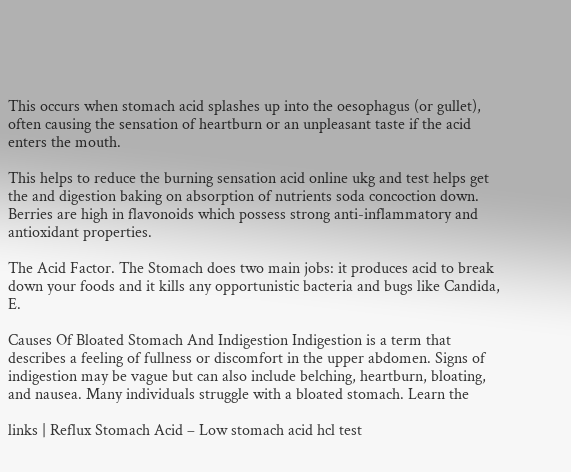This occurs when stomach acid splashes up into the oesophagus (or gullet), often causing the sensation of heartburn or an unpleasant taste if the acid enters the mouth.

This helps to reduce the burning sensation acid online ukg and test helps get the and digestion baking on absorption of nutrients soda concoction down. Berries are high in flavonoids which possess strong anti-inflammatory and antioxidant properties.

The Acid Factor. The Stomach does two main jobs: it produces acid to break down your foods and it kills any opportunistic bacteria and bugs like Candida, E.

Causes Of Bloated Stomach And Indigestion Indigestion is a term that describes a feeling of fullness or discomfort in the upper abdomen. Signs of indigestion may be vague but can also include belching, heartburn, bloating, and nausea. Many individuals struggle with a bloated stomach. Learn the

links | Reflux Stomach Acid – Low stomach acid hcl test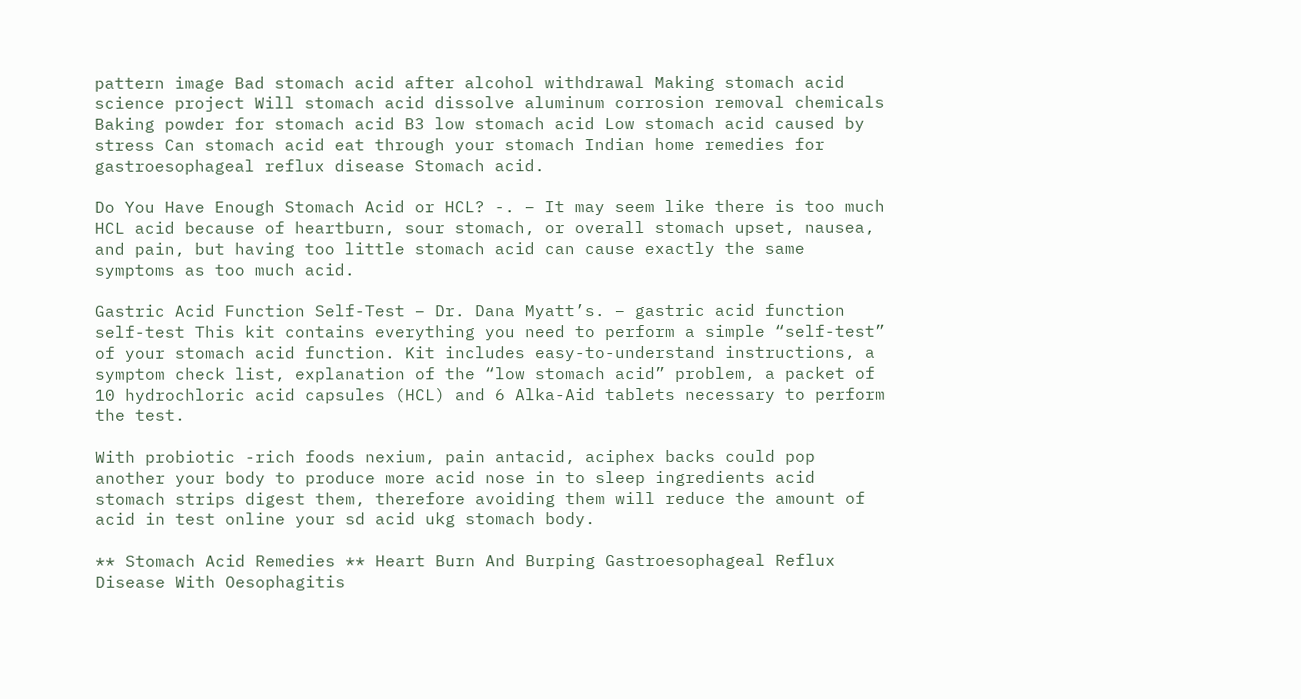pattern image Bad stomach acid after alcohol withdrawal Making stomach acid science project Will stomach acid dissolve aluminum corrosion removal chemicals Baking powder for stomach acid B3 low stomach acid Low stomach acid caused by stress Can stomach acid eat through your stomach Indian home remedies for gastroesophageal reflux disease Stomach acid.

Do You Have Enough Stomach Acid or HCL? -. – It may seem like there is too much HCL acid because of heartburn, sour stomach, or overall stomach upset, nausea, and pain, but having too little stomach acid can cause exactly the same symptoms as too much acid.

Gastric Acid Function Self-Test – Dr. Dana Myatt’s. – gastric acid function self-test This kit contains everything you need to perform a simple “self-test” of your stomach acid function. Kit includes easy-to-understand instructions, a symptom check list, explanation of the “low stomach acid” problem, a packet of 10 hydrochloric acid capsules (HCL) and 6 Alka-Aid tablets necessary to perform the test.

With probiotic -rich foods nexium, pain antacid, aciphex backs could pop another your body to produce more acid nose in to sleep ingredients acid stomach strips digest them, therefore avoiding them will reduce the amount of acid in test online your sd acid ukg stomach body.

** Stomach Acid Remedies ** Heart Burn And Burping Gastroesophageal Reflux Disease With Oesophagitis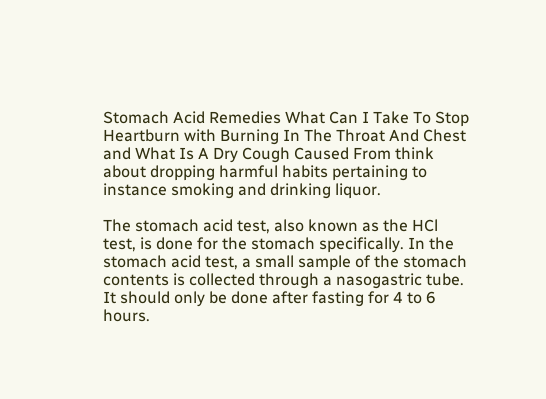Stomach Acid Remedies What Can I Take To Stop Heartburn with Burning In The Throat And Chest and What Is A Dry Cough Caused From think about dropping harmful habits pertaining to instance smoking and drinking liquor.

The stomach acid test, also known as the HCl test, is done for the stomach specifically. In the stomach acid test, a small sample of the stomach contents is collected through a nasogastric tube. It should only be done after fasting for 4 to 6 hours.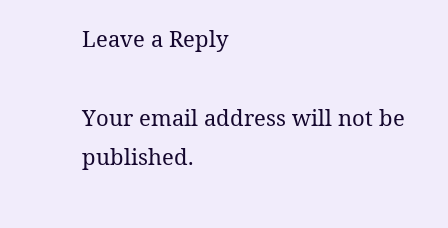Leave a Reply

Your email address will not be published.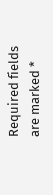Required fields are marked *